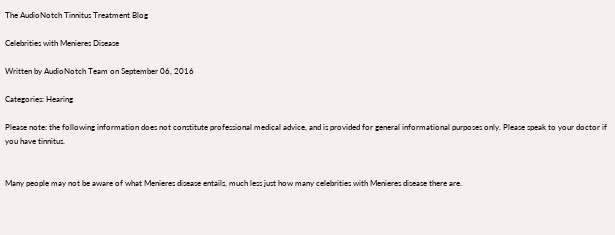The AudioNotch Tinnitus Treatment Blog

Celebrities with Menieres Disease

Written by AudioNotch Team on September 06, 2016

Categories: Hearing

Please note: the following information does not constitute professional medical advice, and is provided for general informational purposes only. Please speak to your doctor if you have tinnitus.


Many people may not be aware of what Menieres disease entails, much less just how many celebrities with Menieres disease there are.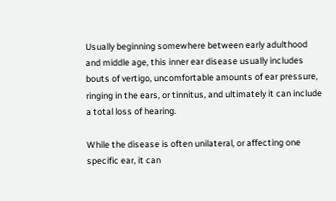Usually beginning somewhere between early adulthood and middle age, this inner ear disease usually includes bouts of vertigo, uncomfortable amounts of ear pressure, ringing in the ears, or tinnitus, and ultimately it can include a total loss of hearing.

While the disease is often unilateral, or affecting one specific ear, it can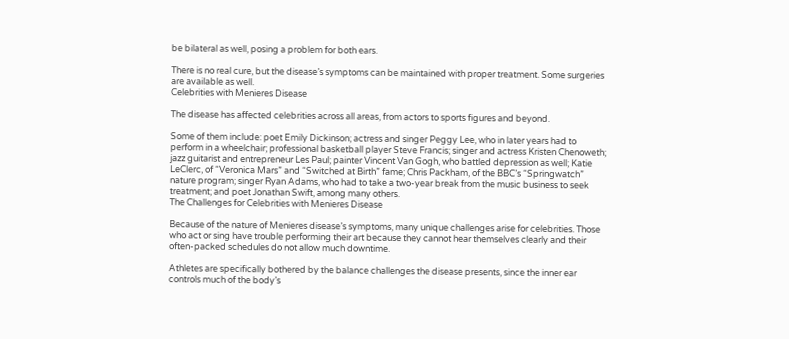be bilateral as well, posing a problem for both ears.

There is no real cure, but the disease’s symptoms can be maintained with proper treatment. Some surgeries are available as well.
Celebrities with Menieres Disease

The disease has affected celebrities across all areas, from actors to sports figures and beyond.

Some of them include: poet Emily Dickinson; actress and singer Peggy Lee, who in later years had to perform in a wheelchair; professional basketball player Steve Francis; singer and actress Kristen Chenoweth; jazz guitarist and entrepreneur Les Paul; painter Vincent Van Gogh, who battled depression as well; Katie LeClerc, of “Veronica Mars” and “Switched at Birth” fame; Chris Packham, of the BBC’s “Springwatch” nature program; singer Ryan Adams, who had to take a two-year break from the music business to seek treatment; and poet Jonathan Swift, among many others.
The Challenges for Celebrities with Menieres Disease

Because of the nature of Menieres disease’s symptoms, many unique challenges arise for celebrities. Those who act or sing have trouble performing their art because they cannot hear themselves clearly and their often-packed schedules do not allow much downtime.

Athletes are specifically bothered by the balance challenges the disease presents, since the inner ear controls much of the body’s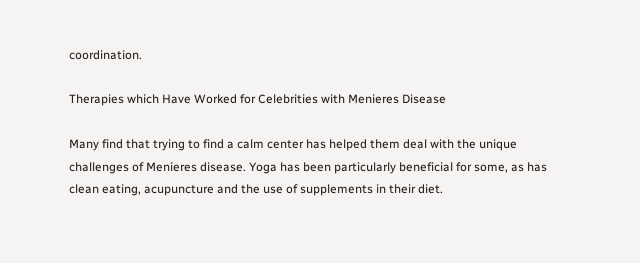coordination.

Therapies which Have Worked for Celebrities with Menieres Disease

Many find that trying to find a calm center has helped them deal with the unique challenges of Menieres disease. Yoga has been particularly beneficial for some, as has clean eating, acupuncture and the use of supplements in their diet.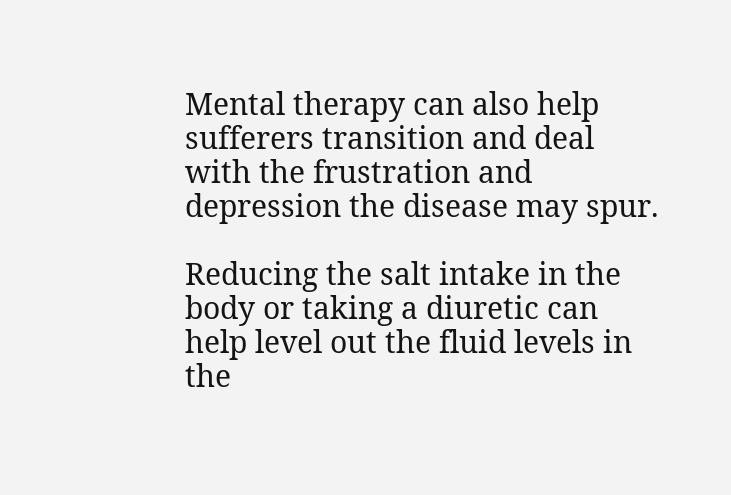Mental therapy can also help sufferers transition and deal with the frustration and depression the disease may spur.

Reducing the salt intake in the body or taking a diuretic can help level out the fluid levels in the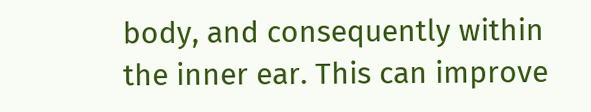body, and consequently within the inner ear. This can improve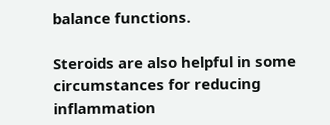balance functions.

Steroids are also helpful in some circumstances for reducing inflammation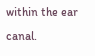within the ear canal.